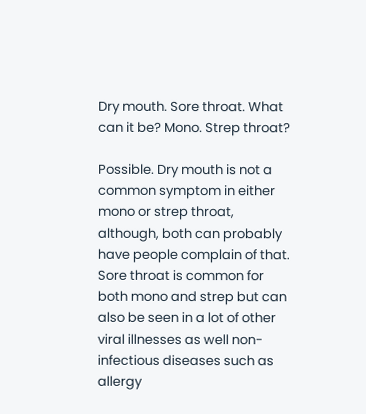Dry mouth. Sore throat. What can it be? Mono. Strep throat?

Possible. Dry mouth is not a common symptom in either mono or strep throat, although, both can probably have people complain of that. Sore throat is common for both mono and strep but can also be seen in a lot of other viral illnesses as well non-infectious diseases such as allergy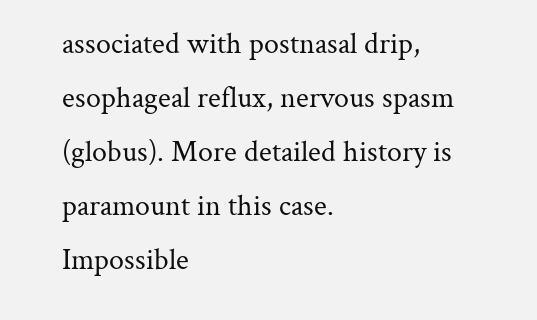associated with postnasal drip, esophageal reflux, nervous spasm (globus). More detailed history is paramount in this case.
Impossible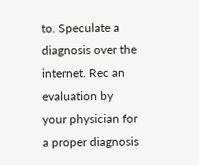to. Speculate a diagnosis over the internet. Rec an evaluation by your physician for a proper diagnosis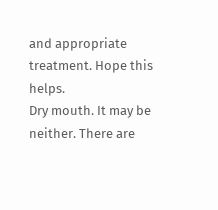and appropriate treatment. Hope this helps.
Dry mouth. It may be neither. There are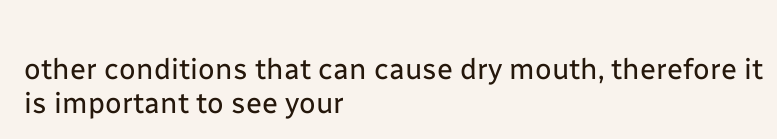other conditions that can cause dry mouth, therefore it is important to see your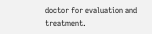doctor for evaluation and treatment.